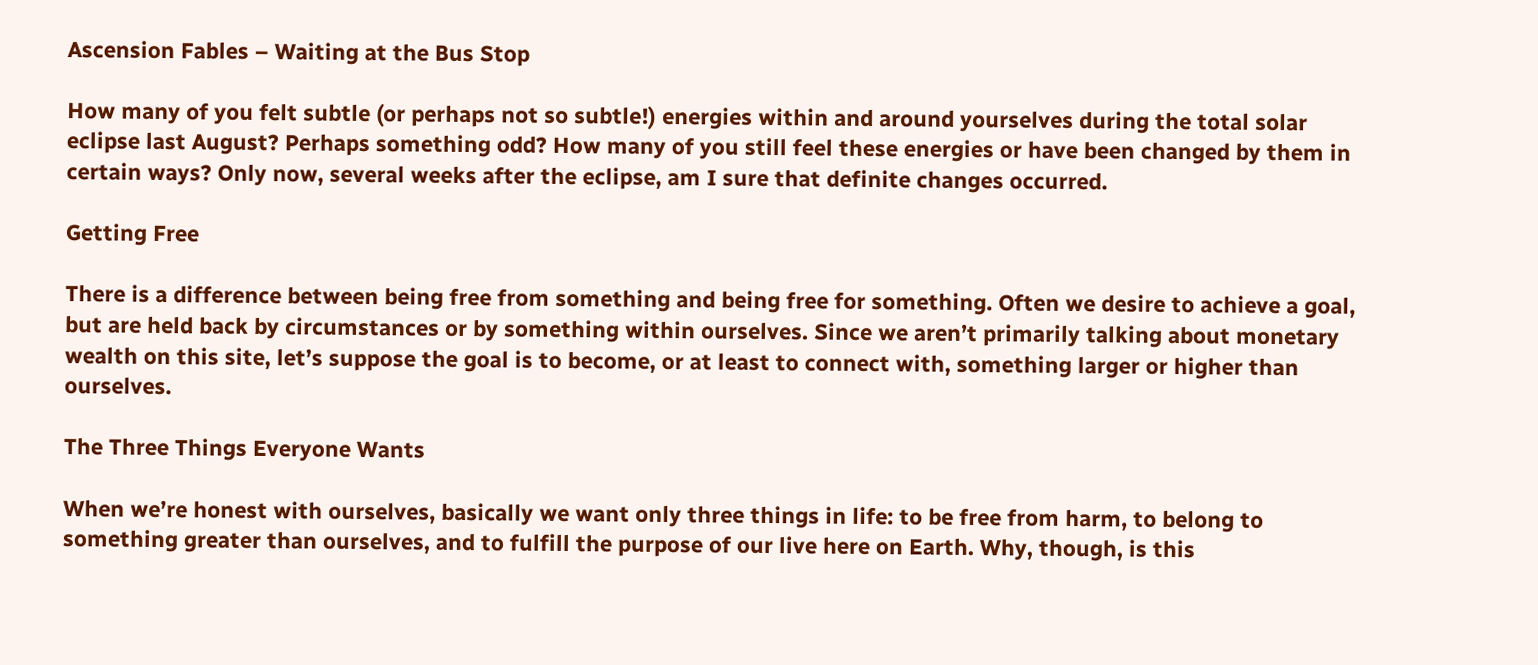Ascension Fables – Waiting at the Bus Stop

How many of you felt subtle (or perhaps not so subtle!) energies within and around yourselves during the total solar eclipse last August? Perhaps something odd? How many of you still feel these energies or have been changed by them in certain ways? Only now, several weeks after the eclipse, am I sure that definite changes occurred.

Getting Free

There is a difference between being free from something and being free for something. Often we desire to achieve a goal, but are held back by circumstances or by something within ourselves. Since we aren’t primarily talking about monetary wealth on this site, let’s suppose the goal is to become, or at least to connect with, something larger or higher than ourselves.

The Three Things Everyone Wants

When we’re honest with ourselves, basically we want only three things in life: to be free from harm, to belong to something greater than ourselves, and to fulfill the purpose of our live here on Earth. Why, though, is this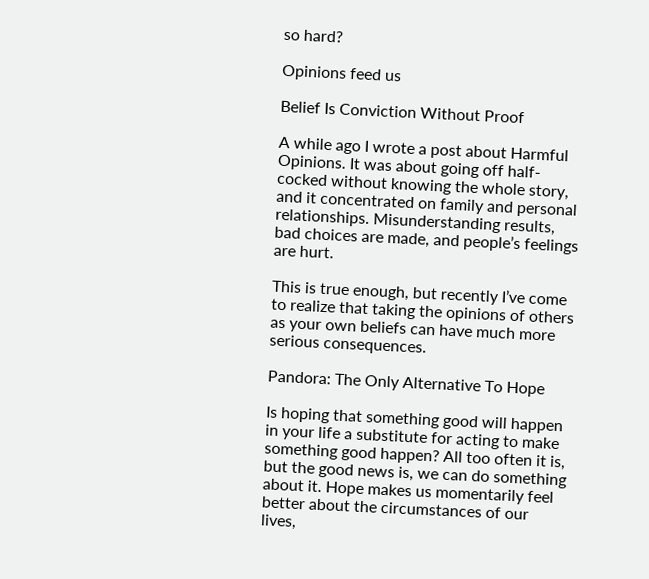so hard?

Opinions feed us

Belief Is Conviction Without Proof

A while ago I wrote a post about Harmful Opinions. It was about going off half-cocked without knowing the whole story, and it concentrated on family and personal relationships. Misunderstanding results, bad choices are made, and people’s feelings are hurt.

This is true enough, but recently I’ve come to realize that taking the opinions of others as your own beliefs can have much more serious consequences.

Pandora: The Only Alternative To Hope

Is hoping that something good will happen in your life a substitute for acting to make something good happen? All too often it is, but the good news is, we can do something about it. Hope makes us momentarily feel better about the circumstances of our lives,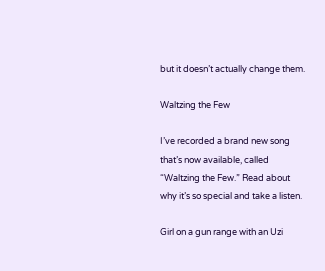but it doesn’t actually change them.

Waltzing the Few

I’ve recorded a brand new song that’s now available, called “Waltzing the Few.” Read about why it’s so special and take a listen.

Girl on a gun range with an Uzi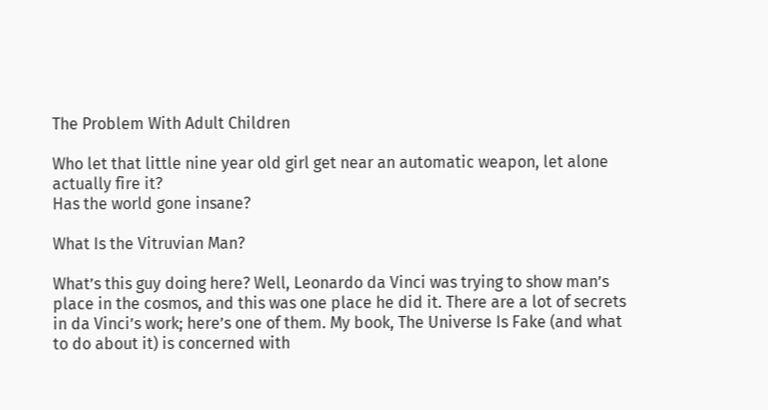The Problem With Adult Children

Who let that little nine year old girl get near an automatic weapon, let alone actually fire it?
Has the world gone insane?

What Is the Vitruvian Man?

What’s this guy doing here? Well, Leonardo da Vinci was trying to show man’s place in the cosmos, and this was one place he did it. There are a lot of secrets in da Vinci’s work; here’s one of them. My book, The Universe Is Fake (and what to do about it) is concerned with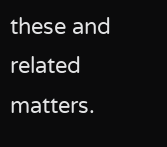these and related matters.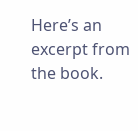Here’s an excerpt from the book.